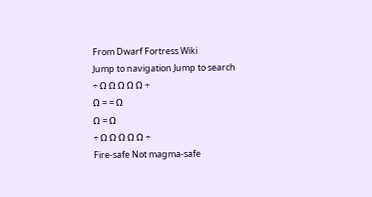From Dwarf Fortress Wiki
Jump to navigation Jump to search
÷ Ω Ω Ω Ω Ω ÷
Ω = = Ω
Ω = Ω
÷ Ω Ω Ω Ω Ω ÷
Fire-safe Not magma-safe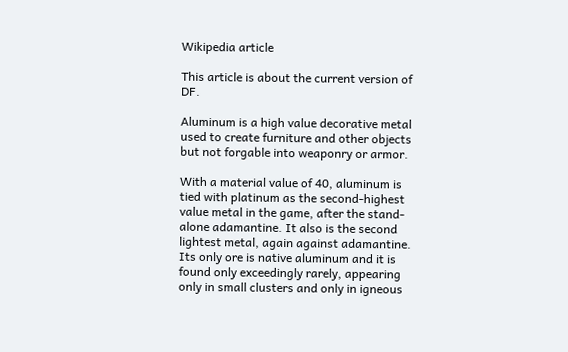Wikipedia article

This article is about the current version of DF.

Aluminum is a high value decorative metal used to create furniture and other objects but not forgable into weaponry or armor.

With a material value of 40, aluminum is tied with platinum as the second-highest value metal in the game, after the stand-alone adamantine. It also is the second lightest metal, again against adamantine. Its only ore is native aluminum and it is found only exceedingly rarely, appearing only in small clusters and only in igneous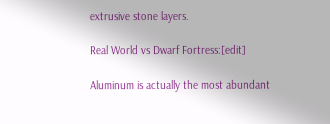extrusive stone layers.

Real World vs Dwarf Fortress:[edit]

Aluminum is actually the most abundant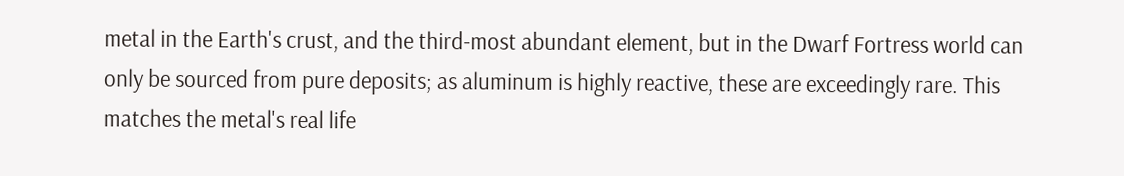metal in the Earth's crust, and the third-most abundant element, but in the Dwarf Fortress world can only be sourced from pure deposits; as aluminum is highly reactive, these are exceedingly rare. This matches the metal's real life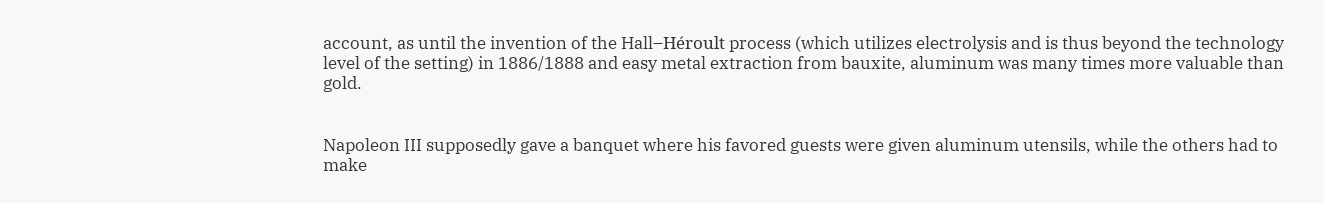account, as until the invention of the Hall–Héroult process (which utilizes electrolysis and is thus beyond the technology level of the setting) in 1886/1888 and easy metal extraction from bauxite, aluminum was many times more valuable than gold.


Napoleon III supposedly gave a banquet where his favored guests were given aluminum utensils, while the others had to make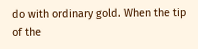do with ordinary gold. When the tip of the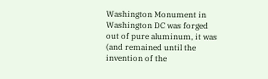Washington Monument in Washington DC was forged out of pure aluminum, it was (and remained until the invention of the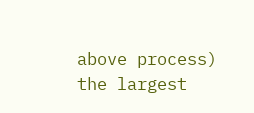above process) the largest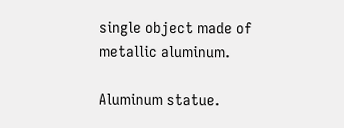single object made of metallic aluminum.

Aluminum statue.